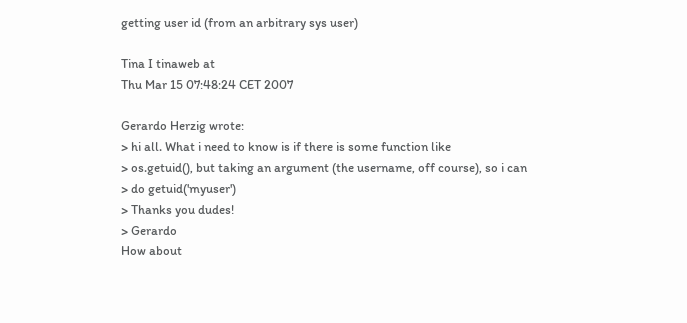getting user id (from an arbitrary sys user)

Tina I tinaweb at
Thu Mar 15 07:48:24 CET 2007

Gerardo Herzig wrote:
> hi all. What i need to know is if there is some function like
> os.getuid(), but taking an argument (the username, off course), so i can
> do getuid('myuser')
> Thanks you dudes!
> Gerardo
How about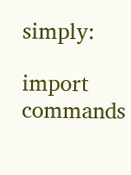simply:

import commands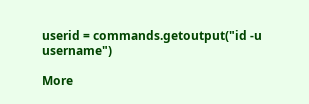userid = commands.getoutput("id -u username")

More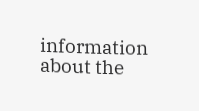information about the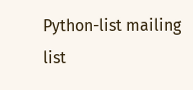Python-list mailing list